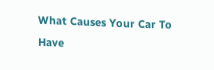What Causes Your Car To Have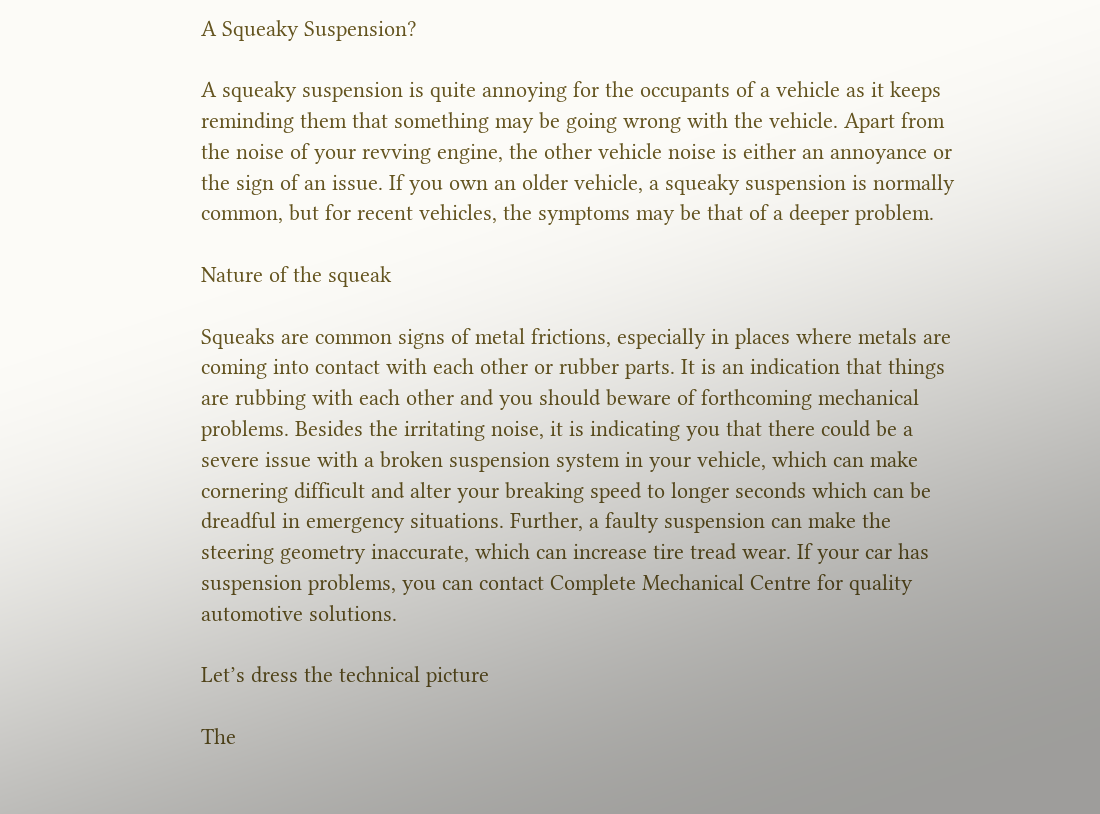A Squeaky Suspension?

A squeaky suspension is quite annoying for the occupants of a vehicle as it keeps reminding them that something may be going wrong with the vehicle. Apart from the noise of your revving engine, the other vehicle noise is either an annoyance or the sign of an issue. If you own an older vehicle, a squeaky suspension is normally common, but for recent vehicles, the symptoms may be that of a deeper problem.

Nature of the squeak

Squeaks are common signs of metal frictions, especially in places where metals are coming into contact with each other or rubber parts. It is an indication that things are rubbing with each other and you should beware of forthcoming mechanical problems. Besides the irritating noise, it is indicating you that there could be a severe issue with a broken suspension system in your vehicle, which can make cornering difficult and alter your breaking speed to longer seconds which can be dreadful in emergency situations. Further, a faulty suspension can make the steering geometry inaccurate, which can increase tire tread wear. If your car has suspension problems, you can contact Complete Mechanical Centre for quality automotive solutions.

Let’s dress the technical picture

The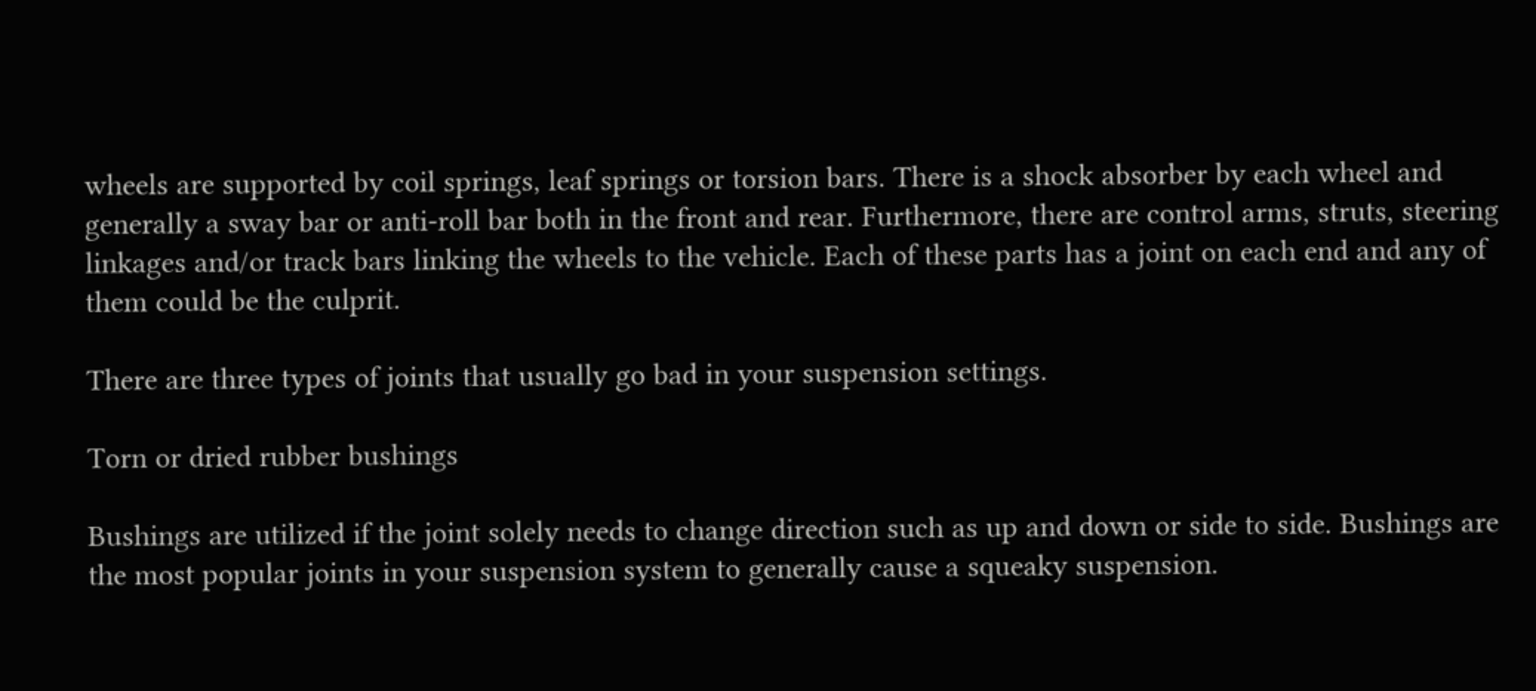wheels are supported by coil springs, leaf springs or torsion bars. There is a shock absorber by each wheel and generally a sway bar or anti-roll bar both in the front and rear. Furthermore, there are control arms, struts, steering linkages and/or track bars linking the wheels to the vehicle. Each of these parts has a joint on each end and any of them could be the culprit.

There are three types of joints that usually go bad in your suspension settings.

Torn or dried rubber bushings

Bushings are utilized if the joint solely needs to change direction such as up and down or side to side. Bushings are the most popular joints in your suspension system to generally cause a squeaky suspension.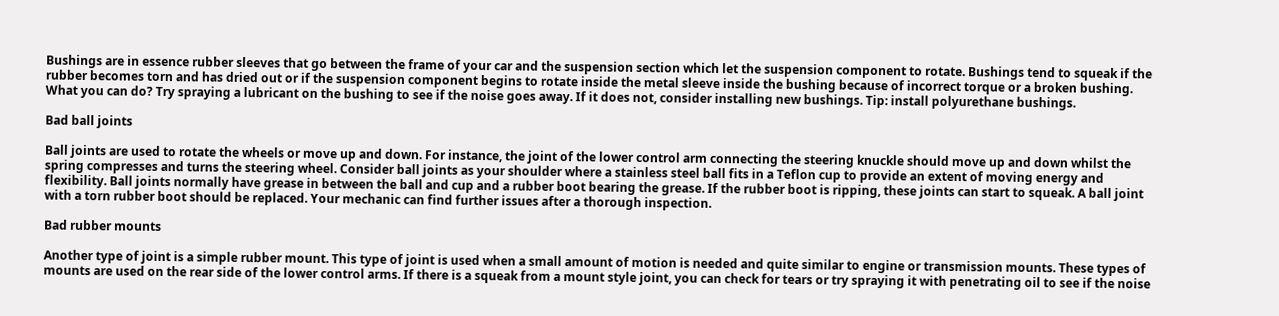Bushings are in essence rubber sleeves that go between the frame of your car and the suspension section which let the suspension component to rotate. Bushings tend to squeak if the rubber becomes torn and has dried out or if the suspension component begins to rotate inside the metal sleeve inside the bushing because of incorrect torque or a broken bushing. What you can do? Try spraying a lubricant on the bushing to see if the noise goes away. If it does not, consider installing new bushings. Tip: install polyurethane bushings.

Bad ball joints

Ball joints are used to rotate the wheels or move up and down. For instance, the joint of the lower control arm connecting the steering knuckle should move up and down whilst the spring compresses and turns the steering wheel. Consider ball joints as your shoulder where a stainless steel ball fits in a Teflon cup to provide an extent of moving energy and flexibility. Ball joints normally have grease in between the ball and cup and a rubber boot bearing the grease. If the rubber boot is ripping, these joints can start to squeak. A ball joint with a torn rubber boot should be replaced. Your mechanic can find further issues after a thorough inspection.

Bad rubber mounts

Another type of joint is a simple rubber mount. This type of joint is used when a small amount of motion is needed and quite similar to engine or transmission mounts. These types of mounts are used on the rear side of the lower control arms. If there is a squeak from a mount style joint, you can check for tears or try spraying it with penetrating oil to see if the noise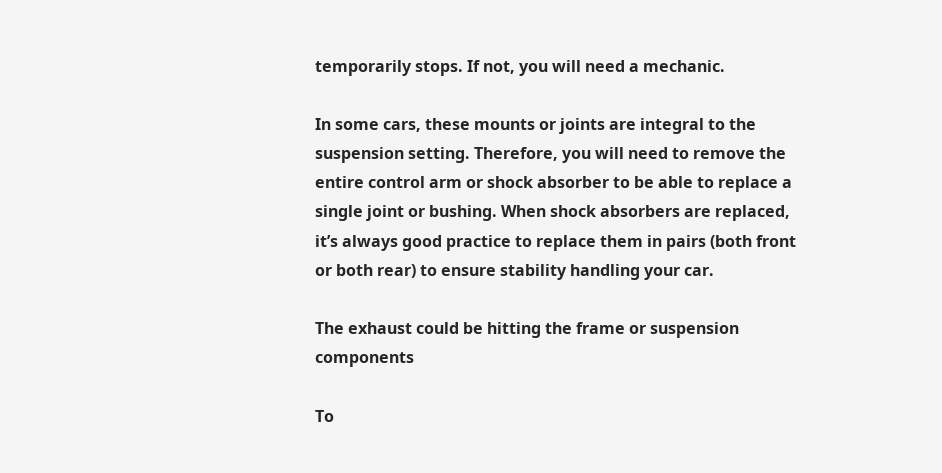temporarily stops. If not, you will need a mechanic.

In some cars, these mounts or joints are integral to the suspension setting. Therefore, you will need to remove the entire control arm or shock absorber to be able to replace a single joint or bushing. When shock absorbers are replaced, it’s always good practice to replace them in pairs (both front or both rear) to ensure stability handling your car.

The exhaust could be hitting the frame or suspension components

To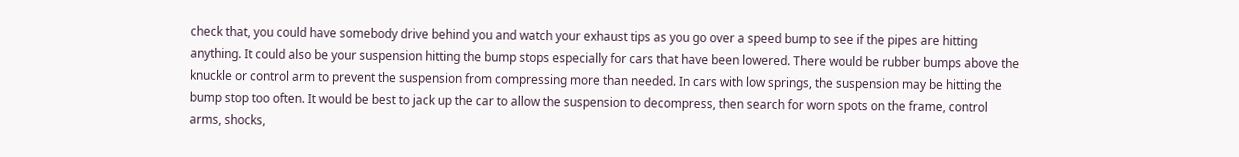check that, you could have somebody drive behind you and watch your exhaust tips as you go over a speed bump to see if the pipes are hitting anything. It could also be your suspension hitting the bump stops especially for cars that have been lowered. There would be rubber bumps above the knuckle or control arm to prevent the suspension from compressing more than needed. In cars with low springs, the suspension may be hitting the bump stop too often. It would be best to jack up the car to allow the suspension to decompress, then search for worn spots on the frame, control arms, shocks,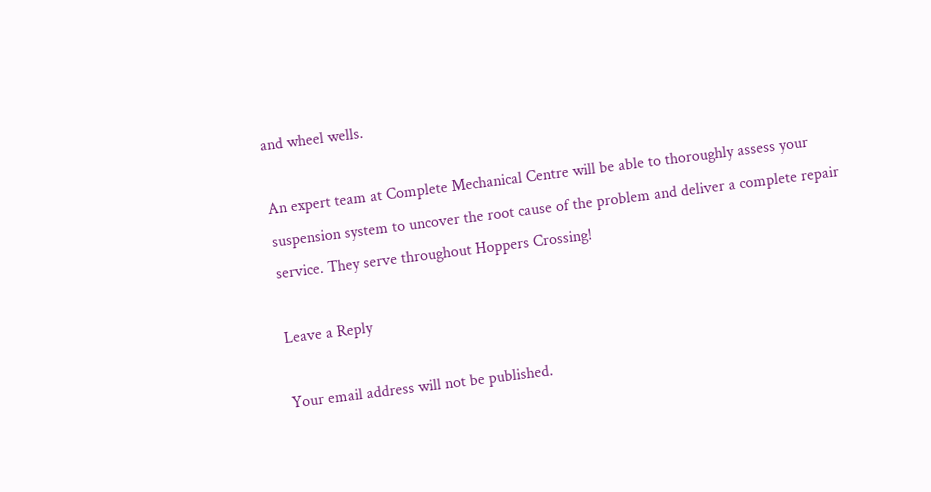and wheel wells.

An expert team at Complete Mechanical Centre will be able to thoroughly assess your suspension system to uncover the root cause of the problem and deliver a complete repair service. They serve throughout Hoppers Crossing!

Leave a Reply

Your email address will not be published.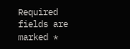Required fields are marked *